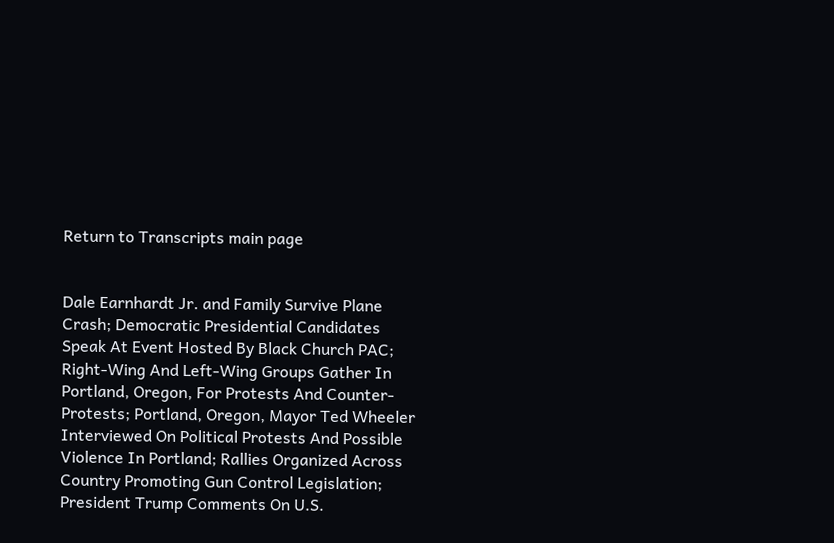Return to Transcripts main page


Dale Earnhardt Jr. and Family Survive Plane Crash; Democratic Presidential Candidates Speak At Event Hosted By Black Church PAC; Right-Wing And Left-Wing Groups Gather In Portland, Oregon, For Protests And Counter-Protests; Portland, Oregon, Mayor Ted Wheeler Interviewed On Political Protests And Possible Violence In Portland; Rallies Organized Across Country Promoting Gun Control Legislation; President Trump Comments On U.S.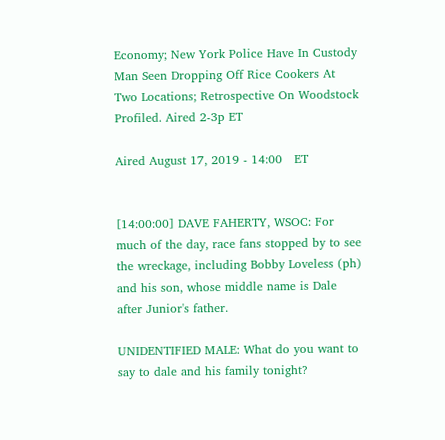Economy; New York Police Have In Custody Man Seen Dropping Off Rice Cookers At Two Locations; Retrospective On Woodstock Profiled. Aired 2-3p ET

Aired August 17, 2019 - 14:00   ET


[14:00:00] DAVE FAHERTY, WSOC: For much of the day, race fans stopped by to see the wreckage, including Bobby Loveless (ph) and his son, whose middle name is Dale after Junior's father.

UNIDENTIFIED MALE: What do you want to say to dale and his family tonight?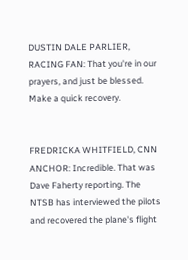DUSTIN DALE PARLIER, RACING FAN: That you're in our prayers, and just be blessed. Make a quick recovery.


FREDRICKA WHITFIELD, CNN ANCHOR: Incredible. That was Dave Faherty reporting. The NTSB has interviewed the pilots and recovered the plane's flight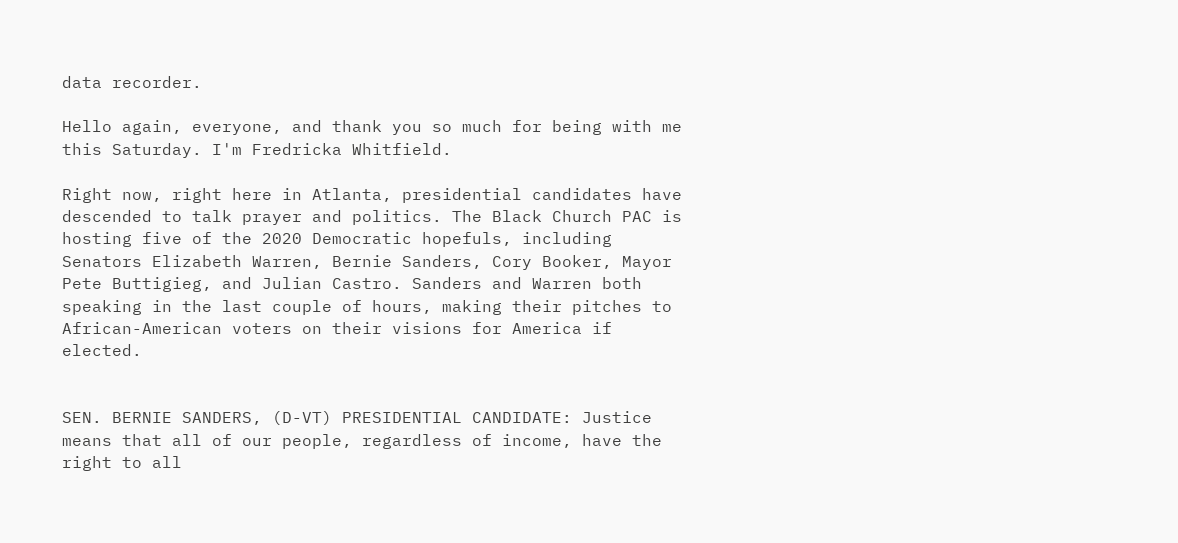data recorder.

Hello again, everyone, and thank you so much for being with me this Saturday. I'm Fredricka Whitfield.

Right now, right here in Atlanta, presidential candidates have descended to talk prayer and politics. The Black Church PAC is hosting five of the 2020 Democratic hopefuls, including Senators Elizabeth Warren, Bernie Sanders, Cory Booker, Mayor Pete Buttigieg, and Julian Castro. Sanders and Warren both speaking in the last couple of hours, making their pitches to African-American voters on their visions for America if elected.


SEN. BERNIE SANDERS, (D-VT) PRESIDENTIAL CANDIDATE: Justice means that all of our people, regardless of income, have the right to all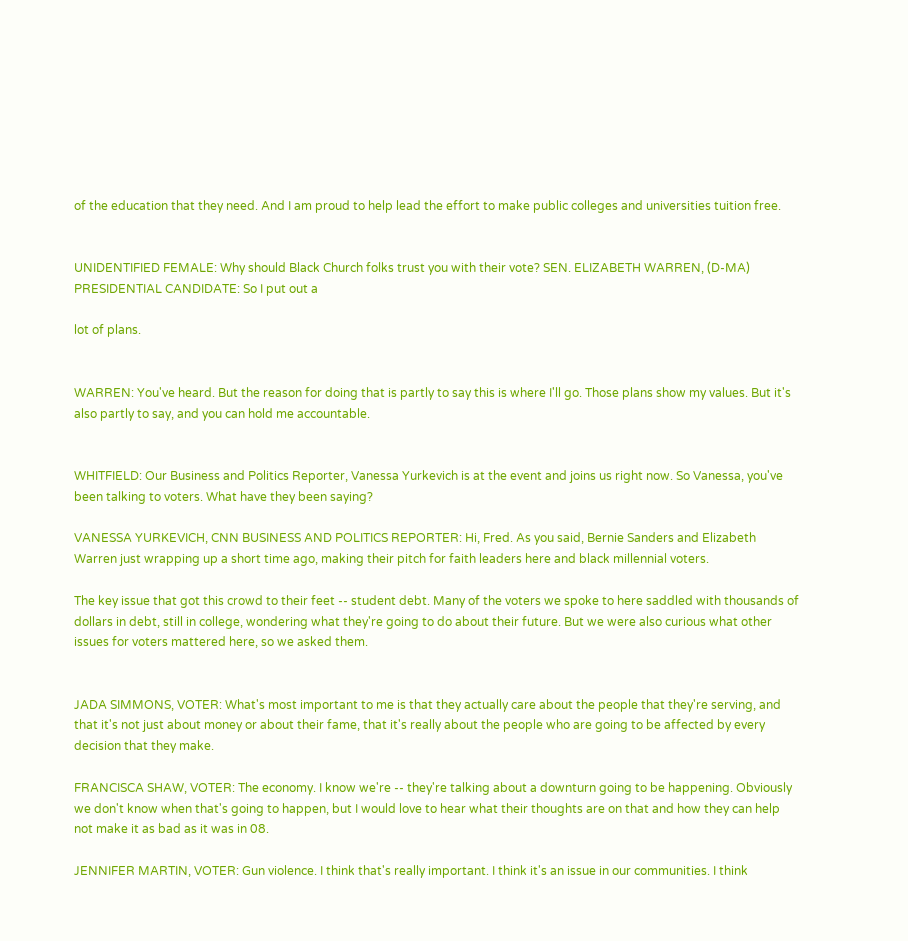of the education that they need. And I am proud to help lead the effort to make public colleges and universities tuition free.


UNIDENTIFIED FEMALE: Why should Black Church folks trust you with their vote? SEN. ELIZABETH WARREN, (D-MA) PRESIDENTIAL CANDIDATE: So I put out a

lot of plans.


WARREN: You've heard. But the reason for doing that is partly to say this is where I'll go. Those plans show my values. But it's also partly to say, and you can hold me accountable.


WHITFIELD: Our Business and Politics Reporter, Vanessa Yurkevich is at the event and joins us right now. So Vanessa, you've been talking to voters. What have they been saying?

VANESSA YURKEVICH, CNN BUSINESS AND POLITICS REPORTER: Hi, Fred. As you said, Bernie Sanders and Elizabeth Warren just wrapping up a short time ago, making their pitch for faith leaders here and black millennial voters.

The key issue that got this crowd to their feet -- student debt. Many of the voters we spoke to here saddled with thousands of dollars in debt, still in college, wondering what they're going to do about their future. But we were also curious what other issues for voters mattered here, so we asked them.


JADA SIMMONS, VOTER: What's most important to me is that they actually care about the people that they're serving, and that it's not just about money or about their fame, that it's really about the people who are going to be affected by every decision that they make.

FRANCISCA SHAW, VOTER: The economy. I know we're -- they're talking about a downturn going to be happening. Obviously we don't know when that's going to happen, but I would love to hear what their thoughts are on that and how they can help not make it as bad as it was in 08.

JENNIFER MARTIN, VOTER: Gun violence. I think that's really important. I think it's an issue in our communities. I think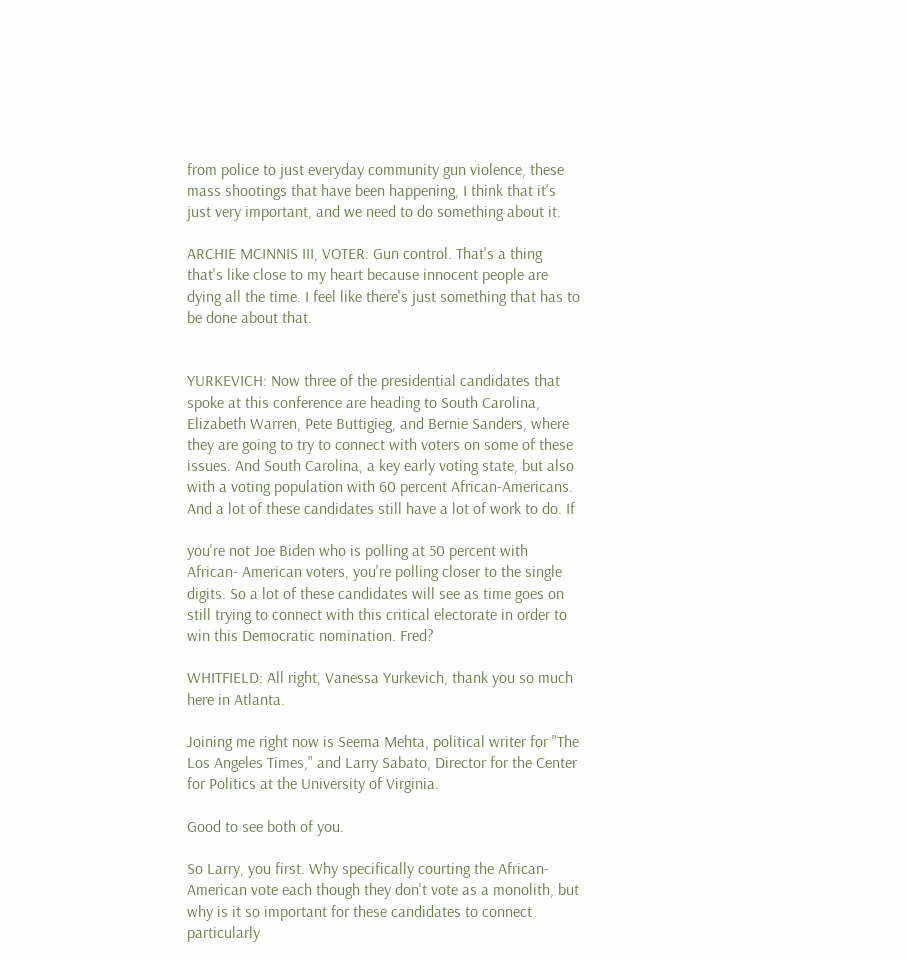from police to just everyday community gun violence, these mass shootings that have been happening, I think that it's just very important, and we need to do something about it.

ARCHIE MCINNIS III, VOTER: Gun control. That's a thing that's like close to my heart because innocent people are dying all the time. I feel like there's just something that has to be done about that.


YURKEVICH: Now three of the presidential candidates that spoke at this conference are heading to South Carolina, Elizabeth Warren, Pete Buttigieg, and Bernie Sanders, where they are going to try to connect with voters on some of these issues. And South Carolina, a key early voting state, but also with a voting population with 60 percent African-Americans. And a lot of these candidates still have a lot of work to do. If

you're not Joe Biden who is polling at 50 percent with African- American voters, you're polling closer to the single digits. So a lot of these candidates will see as time goes on still trying to connect with this critical electorate in order to win this Democratic nomination. Fred?

WHITFIELD: All right, Vanessa Yurkevich, thank you so much here in Atlanta.

Joining me right now is Seema Mehta, political writer for "The Los Angeles Times," and Larry Sabato, Director for the Center for Politics at the University of Virginia.

Good to see both of you.

So Larry, you first. Why specifically courting the African-American vote each though they don't vote as a monolith, but why is it so important for these candidates to connect particularly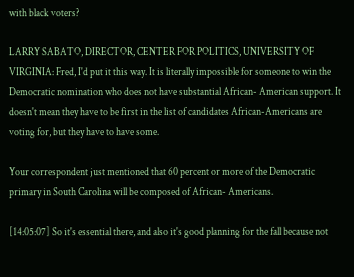with black voters?

LARRY SABATO, DIRECTOR, CENTER FOR POLITICS, UNIVERSITY OF VIRGINIA: Fred, I'd put it this way. It is literally impossible for someone to win the Democratic nomination who does not have substantial African- American support. It doesn't mean they have to be first in the list of candidates African-Americans are voting for, but they have to have some.

Your correspondent just mentioned that 60 percent or more of the Democratic primary in South Carolina will be composed of African- Americans.

[14:05:07] So it's essential there, and also it's good planning for the fall because not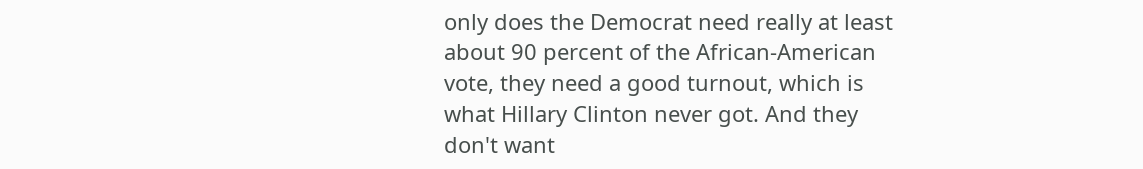only does the Democrat need really at least about 90 percent of the African-American vote, they need a good turnout, which is what Hillary Clinton never got. And they don't want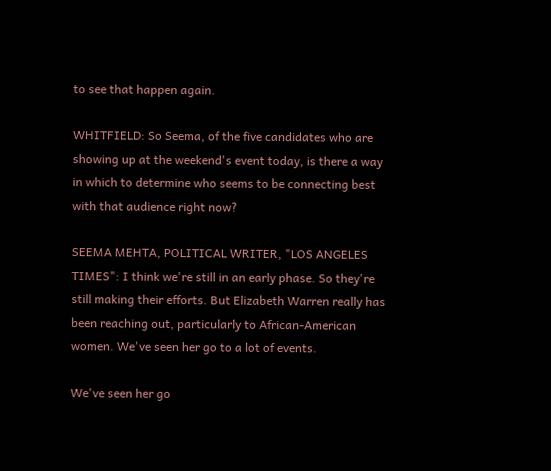to see that happen again.

WHITFIELD: So Seema, of the five candidates who are showing up at the weekend's event today, is there a way in which to determine who seems to be connecting best with that audience right now?

SEEMA MEHTA, POLITICAL WRITER, "LOS ANGELES TIMES": I think we're still in an early phase. So they're still making their efforts. But Elizabeth Warren really has been reaching out, particularly to African-American women. We've seen her go to a lot of events.

We've seen her go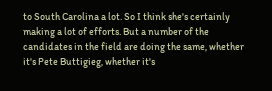to South Carolina a lot. So I think she's certainly making a lot of efforts. But a number of the candidates in the field are doing the same, whether it's Pete Buttigieg, whether it's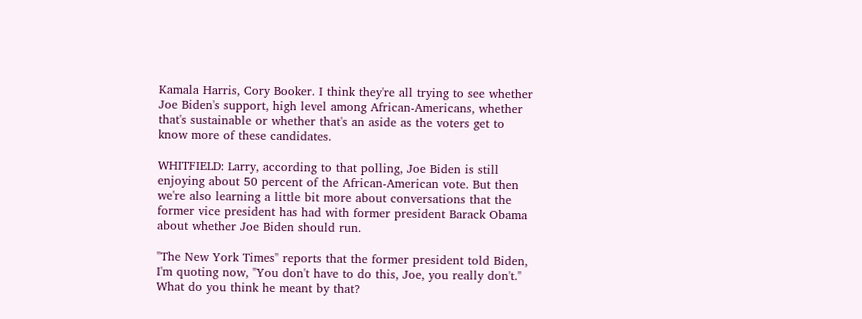Kamala Harris, Cory Booker. I think they're all trying to see whether Joe Biden's support, high level among African-Americans, whether that's sustainable or whether that's an aside as the voters get to know more of these candidates.

WHITFIELD: Larry, according to that polling, Joe Biden is still enjoying about 50 percent of the African-American vote. But then we're also learning a little bit more about conversations that the former vice president has had with former president Barack Obama about whether Joe Biden should run.

"The New York Times" reports that the former president told Biden, I'm quoting now, "You don't have to do this, Joe, you really don't." What do you think he meant by that?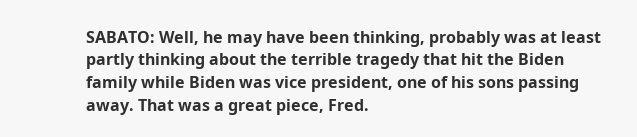SABATO: Well, he may have been thinking, probably was at least partly thinking about the terrible tragedy that hit the Biden family while Biden was vice president, one of his sons passing away. That was a great piece, Fred.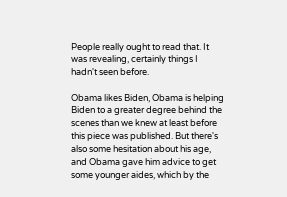People really ought to read that. It was revealing, certainly things I hadn't seen before.

Obama likes Biden, Obama is helping Biden to a greater degree behind the scenes than we knew at least before this piece was published. But there's also some hesitation about his age, and Obama gave him advice to get some younger aides, which by the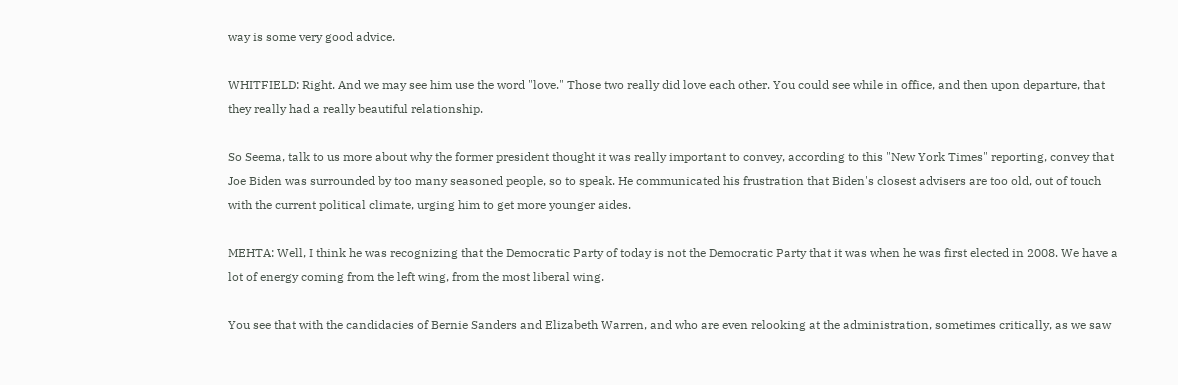way is some very good advice.

WHITFIELD: Right. And we may see him use the word "love." Those two really did love each other. You could see while in office, and then upon departure, that they really had a really beautiful relationship.

So Seema, talk to us more about why the former president thought it was really important to convey, according to this "New York Times" reporting, convey that Joe Biden was surrounded by too many seasoned people, so to speak. He communicated his frustration that Biden's closest advisers are too old, out of touch with the current political climate, urging him to get more younger aides.

MEHTA: Well, I think he was recognizing that the Democratic Party of today is not the Democratic Party that it was when he was first elected in 2008. We have a lot of energy coming from the left wing, from the most liberal wing.

You see that with the candidacies of Bernie Sanders and Elizabeth Warren, and who are even relooking at the administration, sometimes critically, as we saw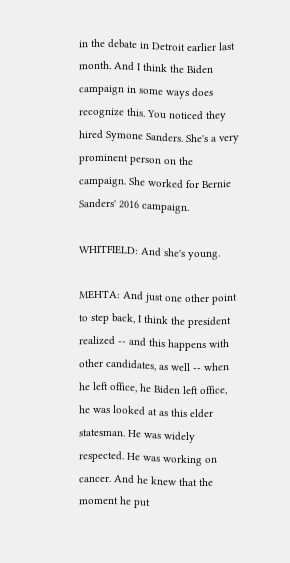in the debate in Detroit earlier last month. And I think the Biden campaign in some ways does recognize this. You noticed they hired Symone Sanders. She's a very prominent person on the campaign. She worked for Bernie Sanders' 2016 campaign.

WHITFIELD: And she's young.

MEHTA: And just one other point to step back, I think the president realized -- and this happens with other candidates, as well -- when he left office, he Biden left office, he was looked at as this elder statesman. He was widely respected. He was working on cancer. And he knew that the moment he put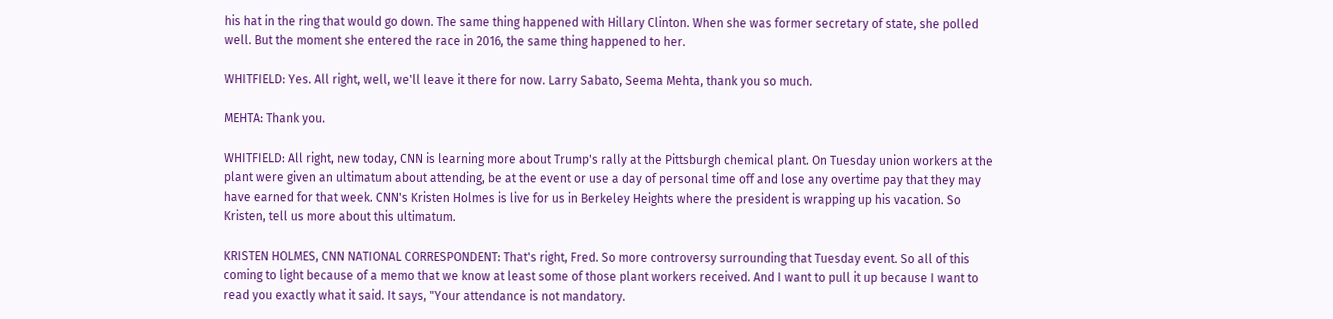his hat in the ring that would go down. The same thing happened with Hillary Clinton. When she was former secretary of state, she polled well. But the moment she entered the race in 2016, the same thing happened to her.

WHITFIELD: Yes. All right, well, we'll leave it there for now. Larry Sabato, Seema Mehta, thank you so much.

MEHTA: Thank you.

WHITFIELD: All right, new today, CNN is learning more about Trump's rally at the Pittsburgh chemical plant. On Tuesday union workers at the plant were given an ultimatum about attending, be at the event or use a day of personal time off and lose any overtime pay that they may have earned for that week. CNN's Kristen Holmes is live for us in Berkeley Heights where the president is wrapping up his vacation. So Kristen, tell us more about this ultimatum.

KRISTEN HOLMES, CNN NATIONAL CORRESPONDENT: That's right, Fred. So more controversy surrounding that Tuesday event. So all of this coming to light because of a memo that we know at least some of those plant workers received. And I want to pull it up because I want to read you exactly what it said. It says, "Your attendance is not mandatory.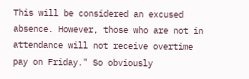This will be considered an excused absence. However, those who are not in attendance will not receive overtime pay on Friday." So obviously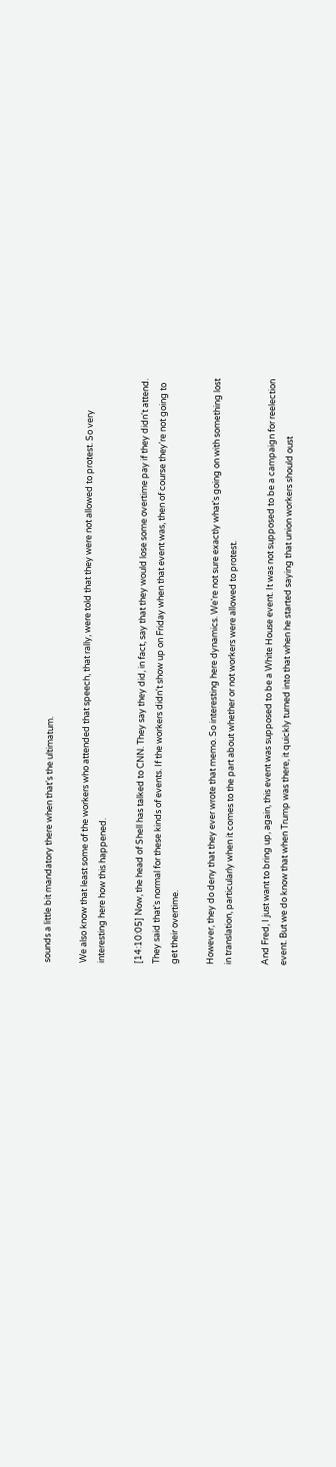sounds a little bit mandatory there when that's the ultimatum.

We also know that least some of the workers who attended that speech, that rally, were told that they were not allowed to protest. So very interesting here how this happened.

[14:10:05] Now, the head of Shell has talked to CNN. They say they did, in fact, say that they would lose some overtime pay if they didn't attend. They said that's normal for these kinds of events. If the workers didn't show up on Friday when that event was, then of course they're not going to get their overtime.

However, they do deny that they ever wrote that memo. So interesting here dynamics. We're not sure exactly what's going on with something lost in translation, particularly when it comes to the part about whether or not workers were allowed to protest.

And Fred, I just want to bring up, again, this event was supposed to be a White House event. It was not supposed to be a campaign for reelection event. But we do know that when Trump was there, it quickly turned into that when he started saying that union workers should oust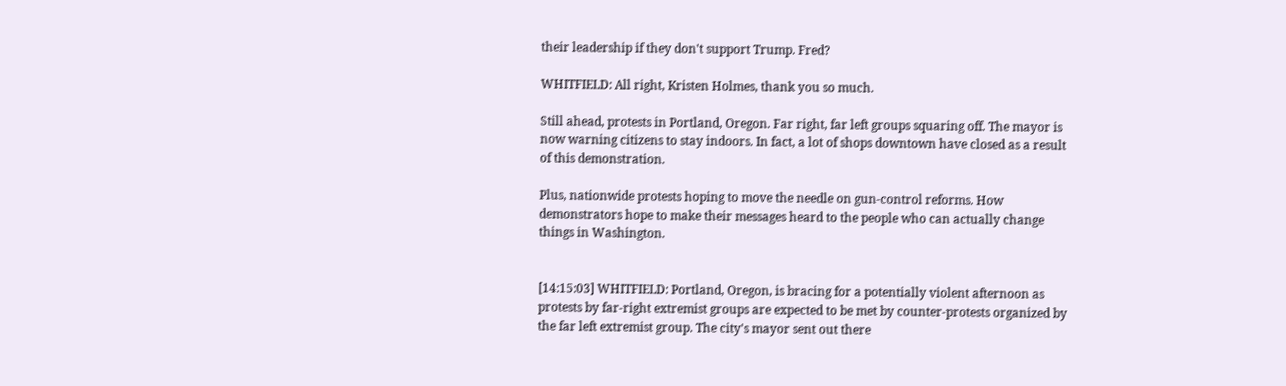their leadership if they don't support Trump. Fred?

WHITFIELD: All right, Kristen Holmes, thank you so much.

Still ahead, protests in Portland, Oregon. Far right, far left groups squaring off. The mayor is now warning citizens to stay indoors. In fact, a lot of shops downtown have closed as a result of this demonstration.

Plus, nationwide protests hoping to move the needle on gun-control reforms. How demonstrators hope to make their messages heard to the people who can actually change things in Washington.


[14:15:03] WHITFIELD: Portland, Oregon, is bracing for a potentially violent afternoon as protests by far-right extremist groups are expected to be met by counter-protests organized by the far left extremist group. The city's mayor sent out there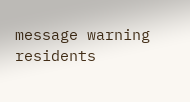message warning residents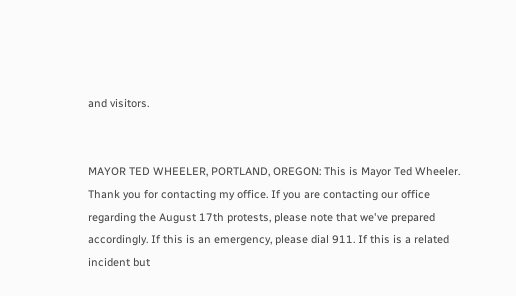and visitors.


MAYOR TED WHEELER, PORTLAND, OREGON: This is Mayor Ted Wheeler. Thank you for contacting my office. If you are contacting our office regarding the August 17th protests, please note that we've prepared accordingly. If this is an emergency, please dial 911. If this is a related incident but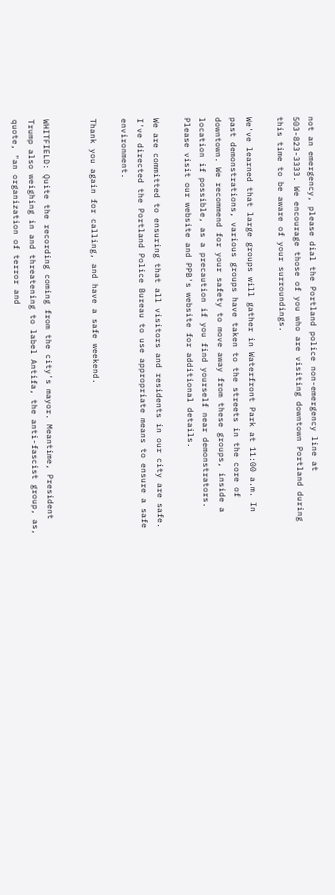not an emergency, please dial the Portland police non-emergency line at 503-823-3333. We encourage those of you who are visiting downtown Portland during this time to be aware of your surroundings.

We've learned that large groups will gather in Waterfront Park at 11:00 a.m. In past demonstrations, various groups have taken to the streets in the core of downtown. We recommend for your safety to move away from these groups, inside a location if possible, as a precaution if you find yourself near demonstrators. Please visit our website and PPB's website for additional details.

We are committed to ensuring that all visitors and residents in our city are safe. I've directed the Portland Police Bureau to use appropriate means to ensure a safe environment.

Thank you again for calling, and have a safe weekend.


WHITFIELD: Quite the recording coming from the city's mayor. Meantime, President Trump also weighing in and threatening to label Antifa, the anti-fascist group, as, quote, "an organization of terror and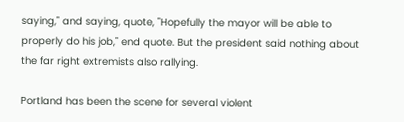saying," and saying, quote, "Hopefully the mayor will be able to properly do his job," end quote. But the president said nothing about the far right extremists also rallying.

Portland has been the scene for several violent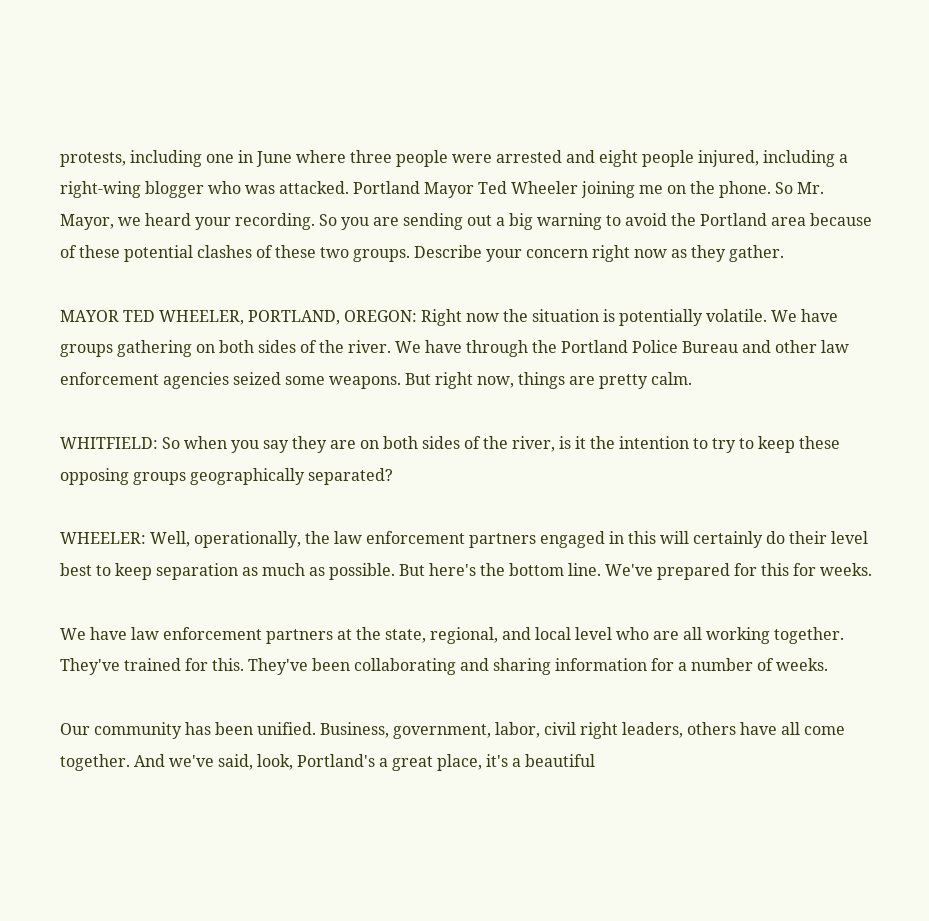protests, including one in June where three people were arrested and eight people injured, including a right-wing blogger who was attacked. Portland Mayor Ted Wheeler joining me on the phone. So Mr. Mayor, we heard your recording. So you are sending out a big warning to avoid the Portland area because of these potential clashes of these two groups. Describe your concern right now as they gather.

MAYOR TED WHEELER, PORTLAND, OREGON: Right now the situation is potentially volatile. We have groups gathering on both sides of the river. We have through the Portland Police Bureau and other law enforcement agencies seized some weapons. But right now, things are pretty calm.

WHITFIELD: So when you say they are on both sides of the river, is it the intention to try to keep these opposing groups geographically separated?

WHEELER: Well, operationally, the law enforcement partners engaged in this will certainly do their level best to keep separation as much as possible. But here's the bottom line. We've prepared for this for weeks.

We have law enforcement partners at the state, regional, and local level who are all working together. They've trained for this. They've been collaborating and sharing information for a number of weeks.

Our community has been unified. Business, government, labor, civil right leaders, others have all come together. And we've said, look, Portland's a great place, it's a beautiful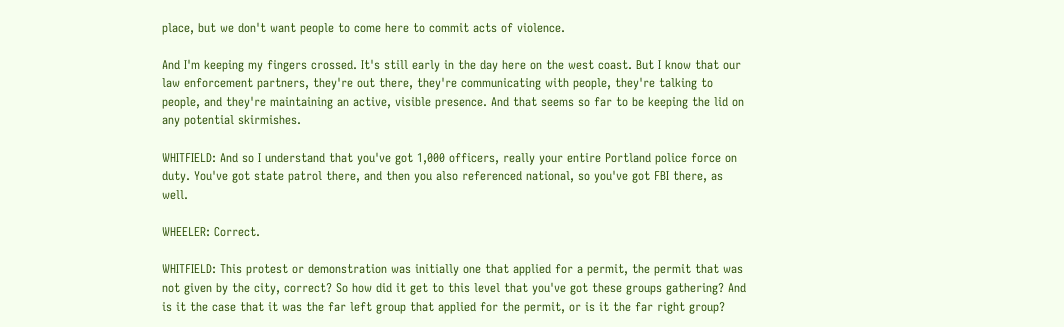place, but we don't want people to come here to commit acts of violence.

And I'm keeping my fingers crossed. It's still early in the day here on the west coast. But I know that our law enforcement partners, they're out there, they're communicating with people, they're talking to people, and they're maintaining an active, visible presence. And that seems so far to be keeping the lid on any potential skirmishes.

WHITFIELD: And so I understand that you've got 1,000 officers, really your entire Portland police force on duty. You've got state patrol there, and then you also referenced national, so you've got FBI there, as well.

WHEELER: Correct.

WHITFIELD: This protest or demonstration was initially one that applied for a permit, the permit that was not given by the city, correct? So how did it get to this level that you've got these groups gathering? And is it the case that it was the far left group that applied for the permit, or is it the far right group?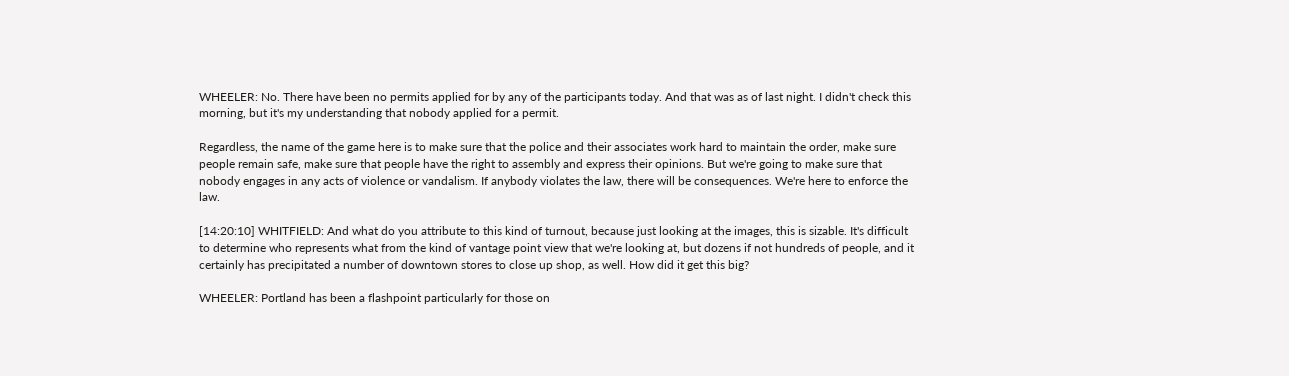WHEELER: No. There have been no permits applied for by any of the participants today. And that was as of last night. I didn't check this morning, but it's my understanding that nobody applied for a permit.

Regardless, the name of the game here is to make sure that the police and their associates work hard to maintain the order, make sure people remain safe, make sure that people have the right to assembly and express their opinions. But we're going to make sure that nobody engages in any acts of violence or vandalism. If anybody violates the law, there will be consequences. We're here to enforce the law.

[14:20:10] WHITFIELD: And what do you attribute to this kind of turnout, because just looking at the images, this is sizable. It's difficult to determine who represents what from the kind of vantage point view that we're looking at, but dozens if not hundreds of people, and it certainly has precipitated a number of downtown stores to close up shop, as well. How did it get this big?

WHEELER: Portland has been a flashpoint particularly for those on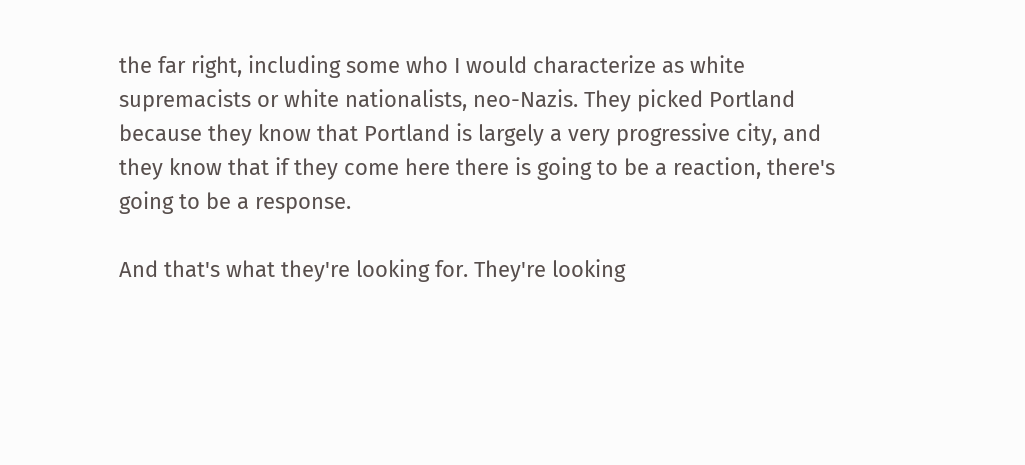the far right, including some who I would characterize as white supremacists or white nationalists, neo-Nazis. They picked Portland because they know that Portland is largely a very progressive city, and they know that if they come here there is going to be a reaction, there's going to be a response.

And that's what they're looking for. They're looking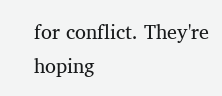for conflict. They're hoping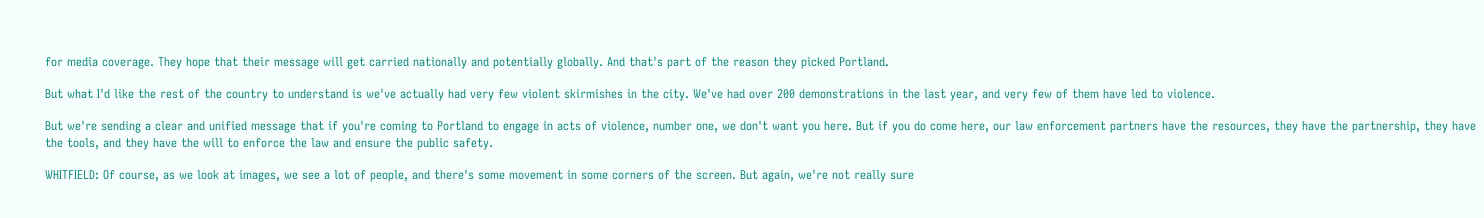for media coverage. They hope that their message will get carried nationally and potentially globally. And that's part of the reason they picked Portland.

But what I'd like the rest of the country to understand is we've actually had very few violent skirmishes in the city. We've had over 200 demonstrations in the last year, and very few of them have led to violence.

But we're sending a clear and unified message that if you're coming to Portland to engage in acts of violence, number one, we don't want you here. But if you do come here, our law enforcement partners have the resources, they have the partnership, they have the tools, and they have the will to enforce the law and ensure the public safety.

WHITFIELD: Of course, as we look at images, we see a lot of people, and there's some movement in some corners of the screen. But again, we're not really sure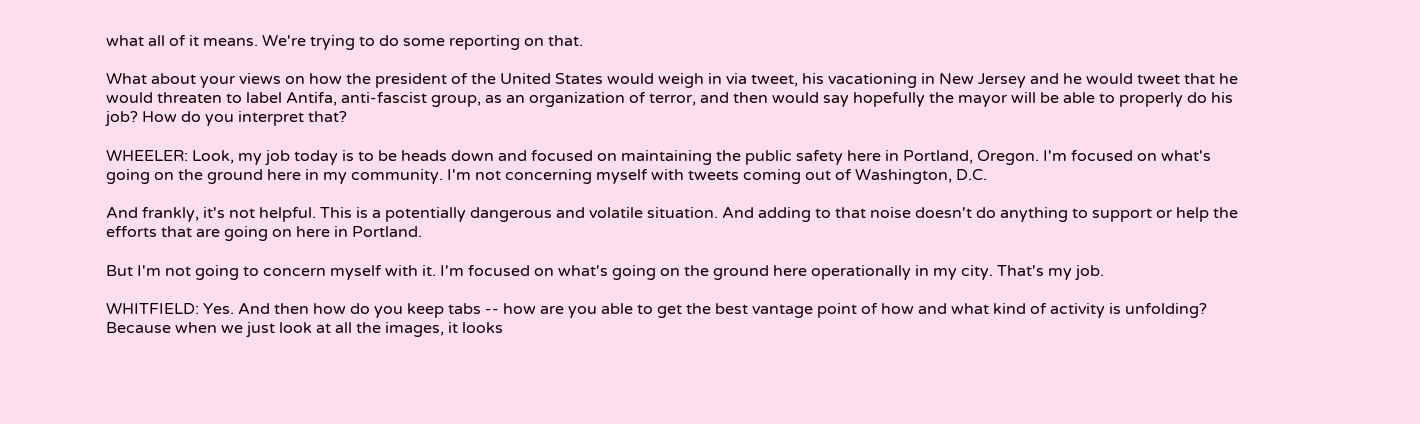what all of it means. We're trying to do some reporting on that.

What about your views on how the president of the United States would weigh in via tweet, his vacationing in New Jersey and he would tweet that he would threaten to label Antifa, anti-fascist group, as an organization of terror, and then would say hopefully the mayor will be able to properly do his job? How do you interpret that?

WHEELER: Look, my job today is to be heads down and focused on maintaining the public safety here in Portland, Oregon. I'm focused on what's going on the ground here in my community. I'm not concerning myself with tweets coming out of Washington, D.C.

And frankly, it's not helpful. This is a potentially dangerous and volatile situation. And adding to that noise doesn't do anything to support or help the efforts that are going on here in Portland.

But I'm not going to concern myself with it. I'm focused on what's going on the ground here operationally in my city. That's my job.

WHITFIELD: Yes. And then how do you keep tabs -- how are you able to get the best vantage point of how and what kind of activity is unfolding? Because when we just look at all the images, it looks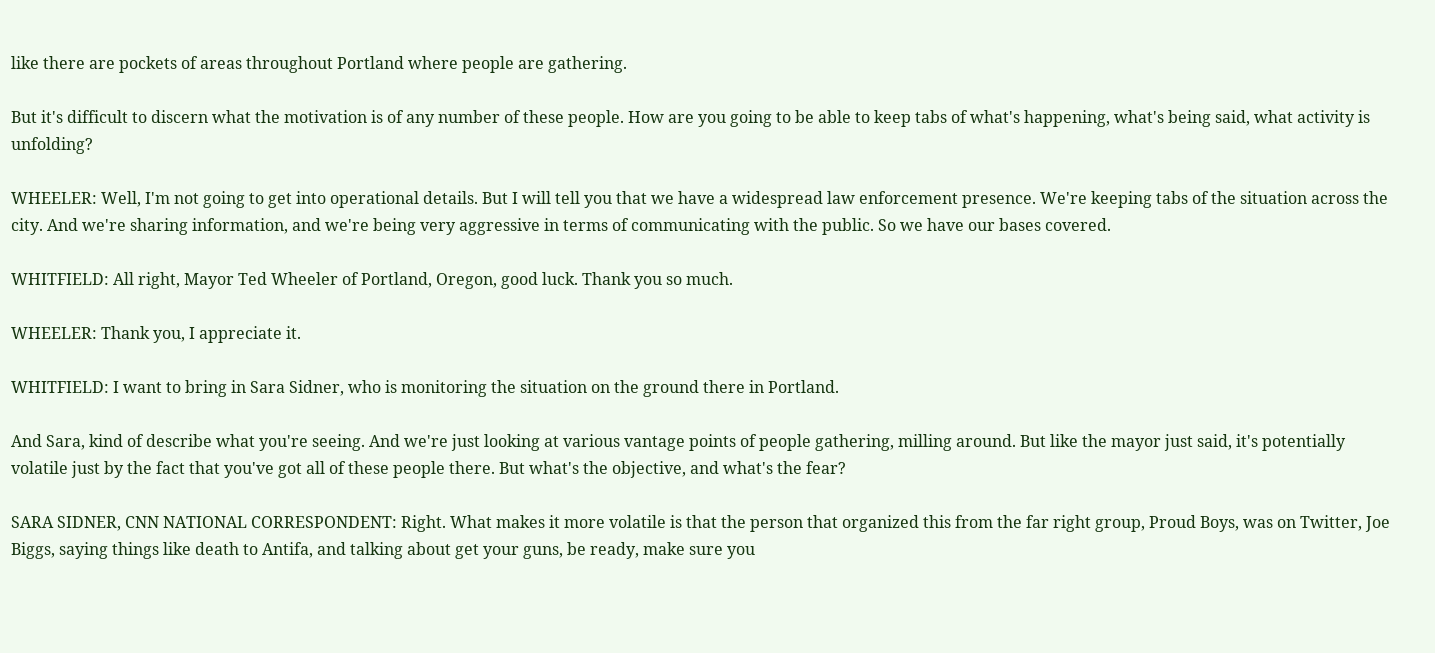like there are pockets of areas throughout Portland where people are gathering.

But it's difficult to discern what the motivation is of any number of these people. How are you going to be able to keep tabs of what's happening, what's being said, what activity is unfolding?

WHEELER: Well, I'm not going to get into operational details. But I will tell you that we have a widespread law enforcement presence. We're keeping tabs of the situation across the city. And we're sharing information, and we're being very aggressive in terms of communicating with the public. So we have our bases covered.

WHITFIELD: All right, Mayor Ted Wheeler of Portland, Oregon, good luck. Thank you so much.

WHEELER: Thank you, I appreciate it.

WHITFIELD: I want to bring in Sara Sidner, who is monitoring the situation on the ground there in Portland.

And Sara, kind of describe what you're seeing. And we're just looking at various vantage points of people gathering, milling around. But like the mayor just said, it's potentially volatile just by the fact that you've got all of these people there. But what's the objective, and what's the fear?

SARA SIDNER, CNN NATIONAL CORRESPONDENT: Right. What makes it more volatile is that the person that organized this from the far right group, Proud Boys, was on Twitter, Joe Biggs, saying things like death to Antifa, and talking about get your guns, be ready, make sure you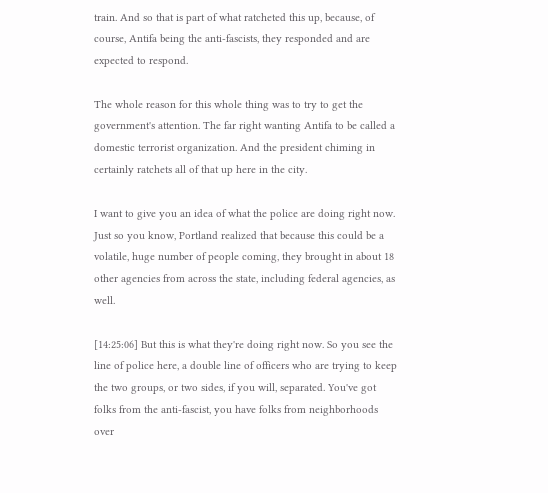train. And so that is part of what ratcheted this up, because, of course, Antifa being the anti-fascists, they responded and are expected to respond.

The whole reason for this whole thing was to try to get the government's attention. The far right wanting Antifa to be called a domestic terrorist organization. And the president chiming in certainly ratchets all of that up here in the city.

I want to give you an idea of what the police are doing right now. Just so you know, Portland realized that because this could be a volatile, huge number of people coming, they brought in about 18 other agencies from across the state, including federal agencies, as well.

[14:25:06] But this is what they're doing right now. So you see the line of police here, a double line of officers who are trying to keep the two groups, or two sides, if you will, separated. You've got folks from the anti-fascist, you have folks from neighborhoods over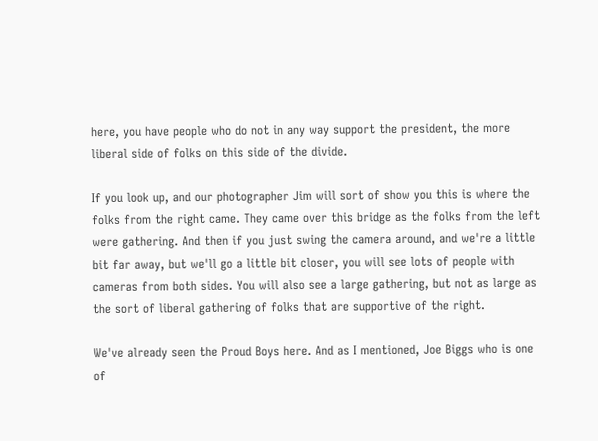here, you have people who do not in any way support the president, the more liberal side of folks on this side of the divide.

If you look up, and our photographer Jim will sort of show you this is where the folks from the right came. They came over this bridge as the folks from the left were gathering. And then if you just swing the camera around, and we're a little bit far away, but we'll go a little bit closer, you will see lots of people with cameras from both sides. You will also see a large gathering, but not as large as the sort of liberal gathering of folks that are supportive of the right.

We've already seen the Proud Boys here. And as I mentioned, Joe Biggs who is one of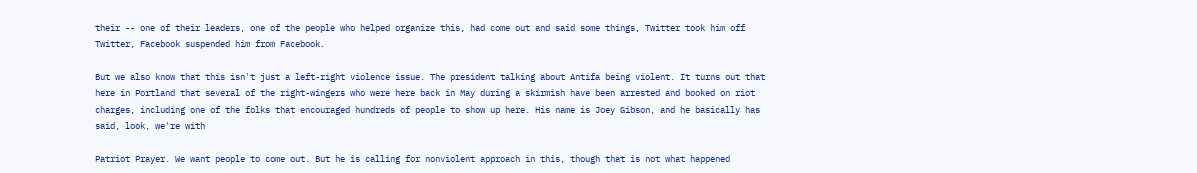their -- one of their leaders, one of the people who helped organize this, had come out and said some things, Twitter took him off Twitter, Facebook suspended him from Facebook.

But we also know that this isn't just a left-right violence issue. The president talking about Antifa being violent. It turns out that here in Portland that several of the right-wingers who were here back in May during a skirmish have been arrested and booked on riot charges, including one of the folks that encouraged hundreds of people to show up here. His name is Joey Gibson, and he basically has said, look, we're with

Patriot Prayer. We want people to come out. But he is calling for nonviolent approach in this, though that is not what happened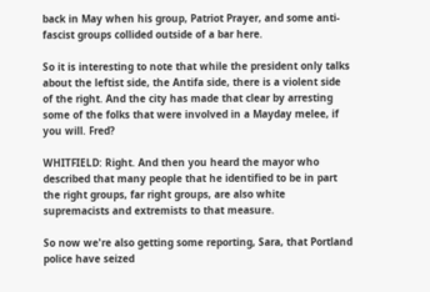back in May when his group, Patriot Prayer, and some anti-fascist groups collided outside of a bar here.

So it is interesting to note that while the president only talks about the leftist side, the Antifa side, there is a violent side of the right. And the city has made that clear by arresting some of the folks that were involved in a Mayday melee, if you will. Fred?

WHITFIELD: Right. And then you heard the mayor who described that many people that he identified to be in part the right groups, far right groups, are also white supremacists and extremists to that measure.

So now we're also getting some reporting, Sara, that Portland police have seized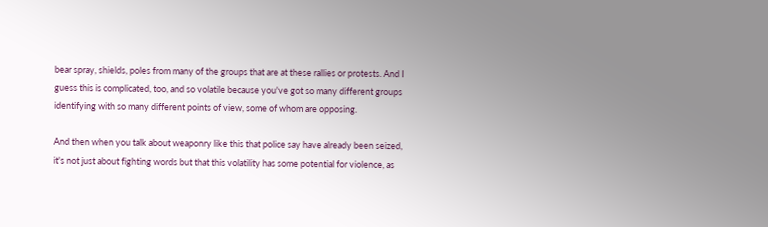bear spray, shields, poles from many of the groups that are at these rallies or protests. And I guess this is complicated, too, and so volatile because you've got so many different groups identifying with so many different points of view, some of whom are opposing.

And then when you talk about weaponry like this that police say have already been seized, it's not just about fighting words but that this volatility has some potential for violence, as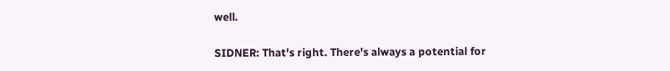well.

SIDNER: That's right. There's always a potential for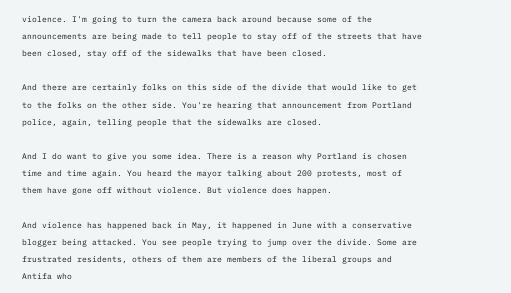violence. I'm going to turn the camera back around because some of the announcements are being made to tell people to stay off of the streets that have been closed, stay off of the sidewalks that have been closed.

And there are certainly folks on this side of the divide that would like to get to the folks on the other side. You're hearing that announcement from Portland police, again, telling people that the sidewalks are closed.

And I do want to give you some idea. There is a reason why Portland is chosen time and time again. You heard the mayor talking about 200 protests, most of them have gone off without violence. But violence does happen.

And violence has happened back in May, it happened in June with a conservative blogger being attacked. You see people trying to jump over the divide. Some are frustrated residents, others of them are members of the liberal groups and Antifa who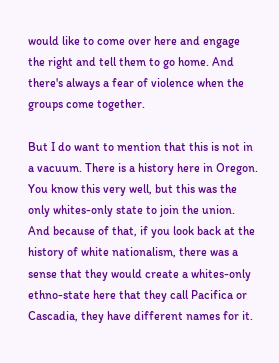would like to come over here and engage the right and tell them to go home. And there's always a fear of violence when the groups come together.

But I do want to mention that this is not in a vacuum. There is a history here in Oregon. You know this very well, but this was the only whites-only state to join the union. And because of that, if you look back at the history of white nationalism, there was a sense that they would create a whites-only ethno-state here that they call Pacifica or Cascadia, they have different names for it.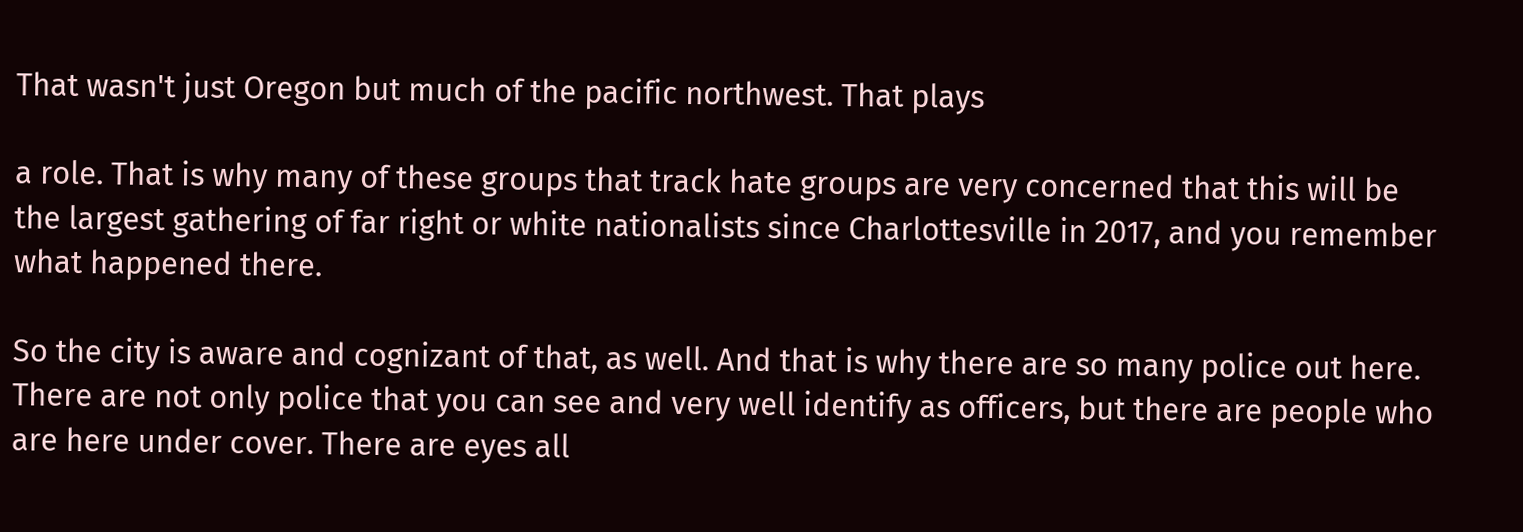That wasn't just Oregon but much of the pacific northwest. That plays

a role. That is why many of these groups that track hate groups are very concerned that this will be the largest gathering of far right or white nationalists since Charlottesville in 2017, and you remember what happened there.

So the city is aware and cognizant of that, as well. And that is why there are so many police out here. There are not only police that you can see and very well identify as officers, but there are people who are here under cover. There are eyes all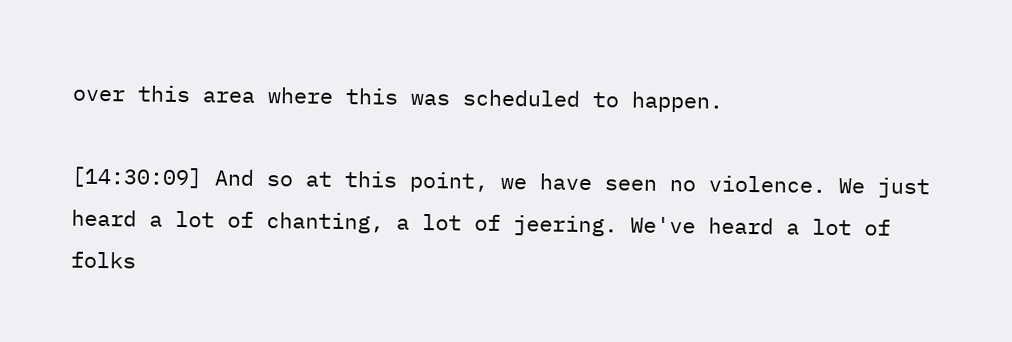over this area where this was scheduled to happen.

[14:30:09] And so at this point, we have seen no violence. We just heard a lot of chanting, a lot of jeering. We've heard a lot of folks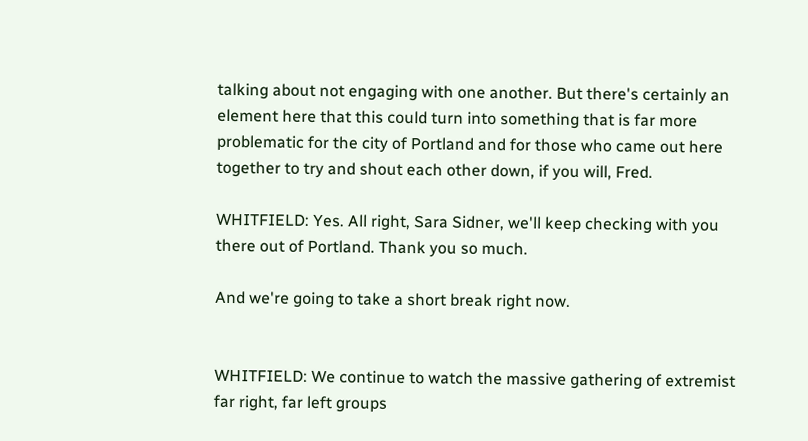talking about not engaging with one another. But there's certainly an element here that this could turn into something that is far more problematic for the city of Portland and for those who came out here together to try and shout each other down, if you will, Fred.

WHITFIELD: Yes. All right, Sara Sidner, we'll keep checking with you there out of Portland. Thank you so much.

And we're going to take a short break right now.


WHITFIELD: We continue to watch the massive gathering of extremist far right, far left groups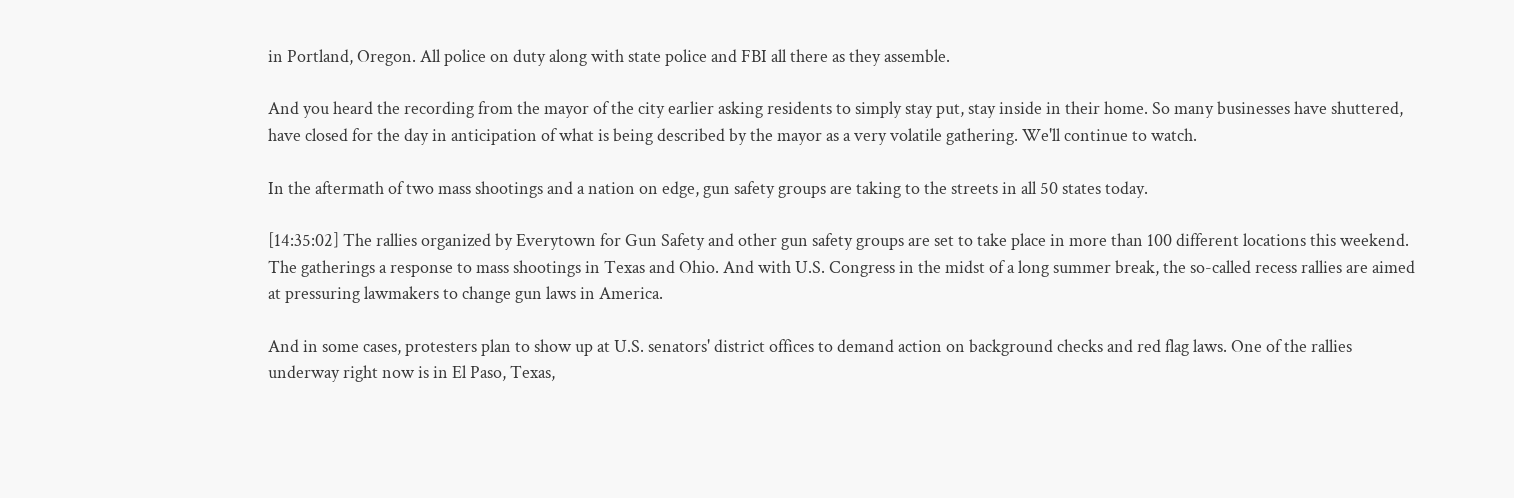in Portland, Oregon. All police on duty along with state police and FBI all there as they assemble.

And you heard the recording from the mayor of the city earlier asking residents to simply stay put, stay inside in their home. So many businesses have shuttered, have closed for the day in anticipation of what is being described by the mayor as a very volatile gathering. We'll continue to watch.

In the aftermath of two mass shootings and a nation on edge, gun safety groups are taking to the streets in all 50 states today.

[14:35:02] The rallies organized by Everytown for Gun Safety and other gun safety groups are set to take place in more than 100 different locations this weekend. The gatherings a response to mass shootings in Texas and Ohio. And with U.S. Congress in the midst of a long summer break, the so-called recess rallies are aimed at pressuring lawmakers to change gun laws in America.

And in some cases, protesters plan to show up at U.S. senators' district offices to demand action on background checks and red flag laws. One of the rallies underway right now is in El Paso, Texas,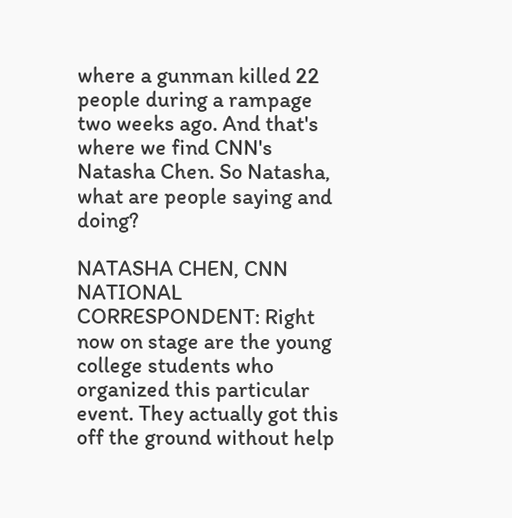where a gunman killed 22 people during a rampage two weeks ago. And that's where we find CNN's Natasha Chen. So Natasha, what are people saying and doing?

NATASHA CHEN, CNN NATIONAL CORRESPONDENT: Right now on stage are the young college students who organized this particular event. They actually got this off the ground without help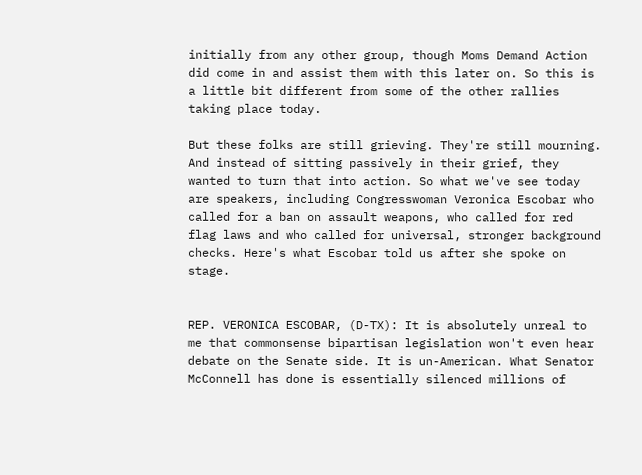initially from any other group, though Moms Demand Action did come in and assist them with this later on. So this is a little bit different from some of the other rallies taking place today.

But these folks are still grieving. They're still mourning. And instead of sitting passively in their grief, they wanted to turn that into action. So what we've see today are speakers, including Congresswoman Veronica Escobar who called for a ban on assault weapons, who called for red flag laws and who called for universal, stronger background checks. Here's what Escobar told us after she spoke on stage.


REP. VERONICA ESCOBAR, (D-TX): It is absolutely unreal to me that commonsense bipartisan legislation won't even hear debate on the Senate side. It is un-American. What Senator McConnell has done is essentially silenced millions of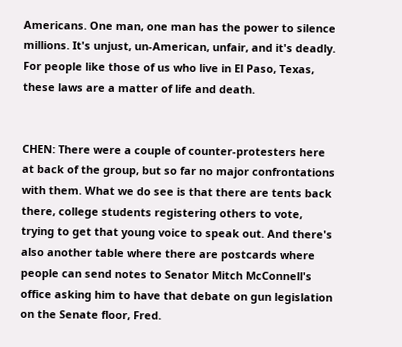Americans. One man, one man has the power to silence millions. It's unjust, un-American, unfair, and it's deadly. For people like those of us who live in El Paso, Texas, these laws are a matter of life and death.


CHEN: There were a couple of counter-protesters here at back of the group, but so far no major confrontations with them. What we do see is that there are tents back there, college students registering others to vote, trying to get that young voice to speak out. And there's also another table where there are postcards where people can send notes to Senator Mitch McConnell's office asking him to have that debate on gun legislation on the Senate floor, Fred.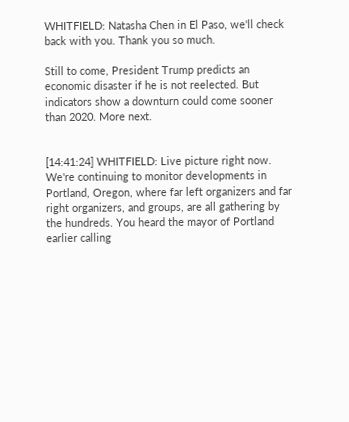WHITFIELD: Natasha Chen in El Paso, we'll check back with you. Thank you so much.

Still to come, President Trump predicts an economic disaster if he is not reelected. But indicators show a downturn could come sooner than 2020. More next.


[14:41:24] WHITFIELD: Live picture right now. We're continuing to monitor developments in Portland, Oregon, where far left organizers and far right organizers, and groups, are all gathering by the hundreds. You heard the mayor of Portland earlier calling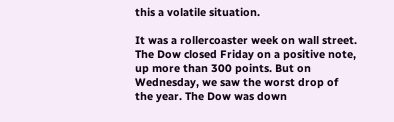this a volatile situation.

It was a rollercoaster week on wall street. The Dow closed Friday on a positive note, up more than 300 points. But on Wednesday, we saw the worst drop of the year. The Dow was down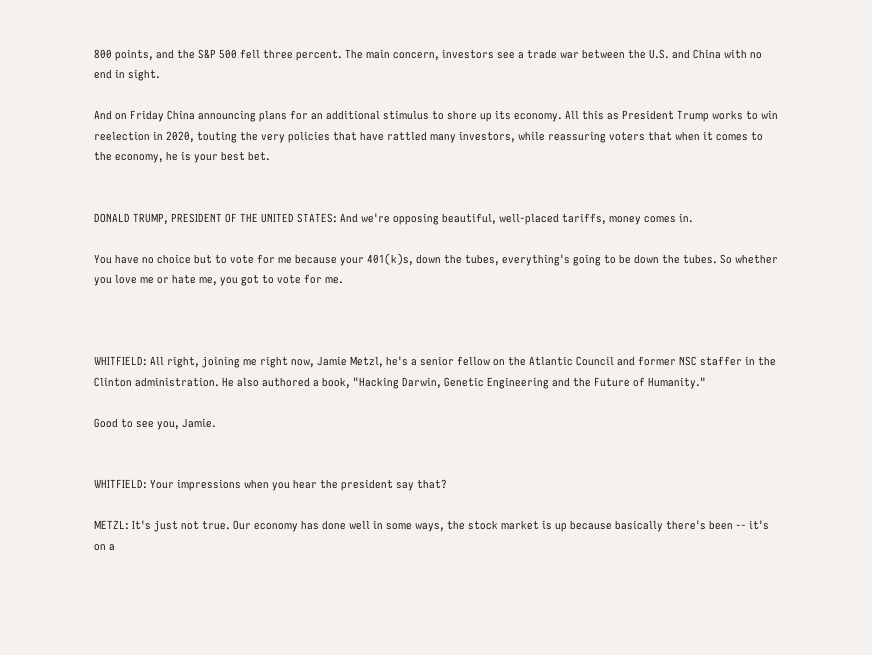800 points, and the S&P 500 fell three percent. The main concern, investors see a trade war between the U.S. and China with no end in sight.

And on Friday China announcing plans for an additional stimulus to shore up its economy. All this as President Trump works to win reelection in 2020, touting the very policies that have rattled many investors, while reassuring voters that when it comes to the economy, he is your best bet.


DONALD TRUMP, PRESIDENT OF THE UNITED STATES: And we're opposing beautiful, well-placed tariffs, money comes in.

You have no choice but to vote for me because your 401(k)s, down the tubes, everything's going to be down the tubes. So whether you love me or hate me, you got to vote for me.



WHITFIELD: All right, joining me right now, Jamie Metzl, he's a senior fellow on the Atlantic Council and former NSC staffer in the Clinton administration. He also authored a book, "Hacking Darwin, Genetic Engineering and the Future of Humanity."

Good to see you, Jamie.


WHITFIELD: Your impressions when you hear the president say that?

METZL: It's just not true. Our economy has done well in some ways, the stock market is up because basically there's been -- it's on a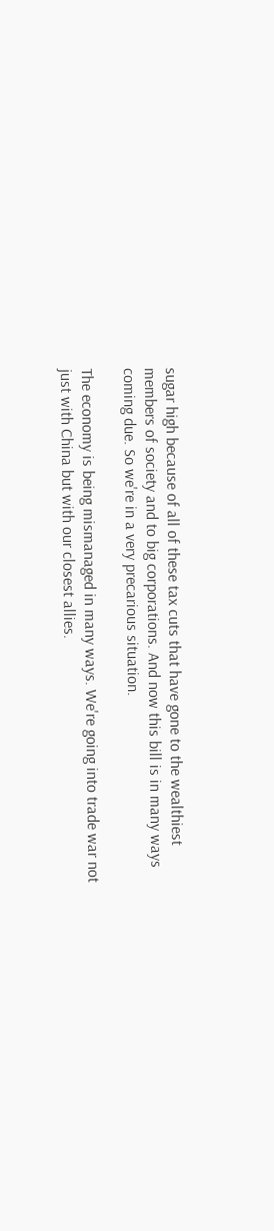sugar high because of all of these tax cuts that have gone to the wealthiest members of society and to big corporations. And now this bill is in many ways coming due. So we're in a very precarious situation.

The economy is being mismanaged in many ways. We're going into trade war not just with China but with our closest allies.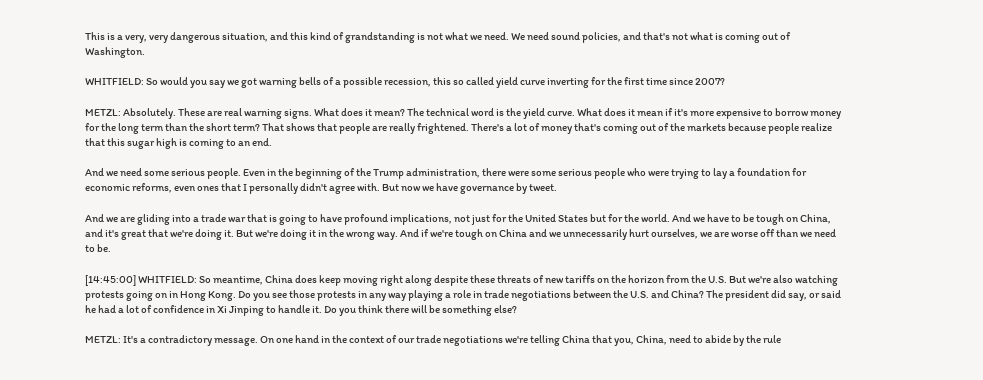This is a very, very dangerous situation, and this kind of grandstanding is not what we need. We need sound policies, and that's not what is coming out of Washington.

WHITFIELD: So would you say we got warning bells of a possible recession, this so called yield curve inverting for the first time since 2007?

METZL: Absolutely. These are real warning signs. What does it mean? The technical word is the yield curve. What does it mean if it's more expensive to borrow money for the long term than the short term? That shows that people are really frightened. There's a lot of money that's coming out of the markets because people realize that this sugar high is coming to an end.

And we need some serious people. Even in the beginning of the Trump administration, there were some serious people who were trying to lay a foundation for economic reforms, even ones that I personally didn't agree with. But now we have governance by tweet.

And we are gliding into a trade war that is going to have profound implications, not just for the United States but for the world. And we have to be tough on China, and it's great that we're doing it. But we're doing it in the wrong way. And if we're tough on China and we unnecessarily hurt ourselves, we are worse off than we need to be.

[14:45:00] WHITFIELD: So meantime, China does keep moving right along despite these threats of new tariffs on the horizon from the U.S. But we're also watching protests going on in Hong Kong. Do you see those protests in any way playing a role in trade negotiations between the U.S. and China? The president did say, or said he had a lot of confidence in Xi Jinping to handle it. Do you think there will be something else?

METZL: It's a contradictory message. On one hand in the context of our trade negotiations we're telling China that you, China, need to abide by the rule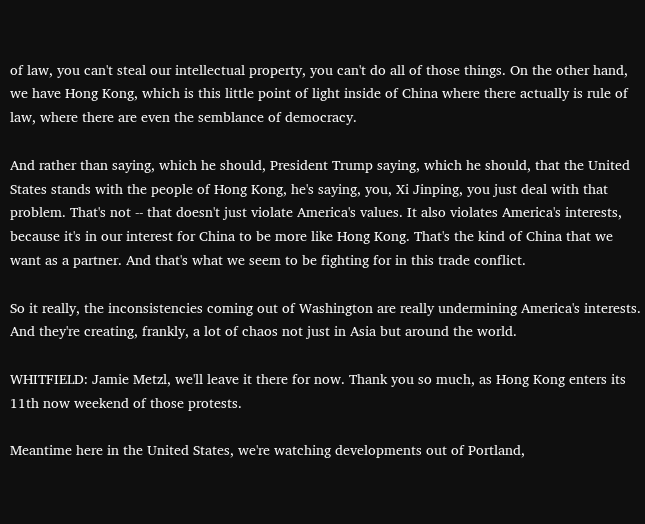of law, you can't steal our intellectual property, you can't do all of those things. On the other hand, we have Hong Kong, which is this little point of light inside of China where there actually is rule of law, where there are even the semblance of democracy.

And rather than saying, which he should, President Trump saying, which he should, that the United States stands with the people of Hong Kong, he's saying, you, Xi Jinping, you just deal with that problem. That's not -- that doesn't just violate America's values. It also violates America's interests, because it's in our interest for China to be more like Hong Kong. That's the kind of China that we want as a partner. And that's what we seem to be fighting for in this trade conflict.

So it really, the inconsistencies coming out of Washington are really undermining America's interests. And they're creating, frankly, a lot of chaos not just in Asia but around the world.

WHITFIELD: Jamie Metzl, we'll leave it there for now. Thank you so much, as Hong Kong enters its 11th now weekend of those protests.

Meantime here in the United States, we're watching developments out of Portland,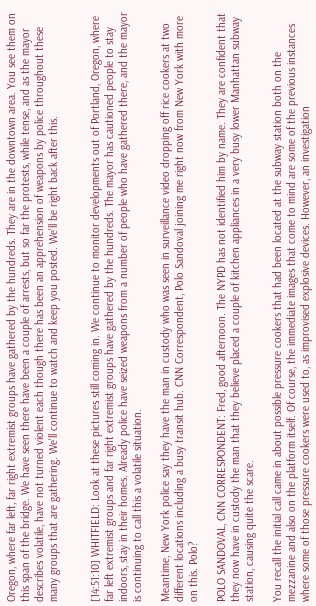Oregon, where far left, far right extremist groups have gathered by the hundreds. They are in the downtown area. You see them on this span of the bridge. We have seen there have been a couple of arrests, but so far the protests, while tense, and as the mayor describes volatile, have not turned violent each though there has been an apprehension of weapons by police throughout these many groups that are gathering. We'll continue to watch and keep you posted. We'll be right back after this.


[14:51:10] WHITFIELD: Look at these pictures still coming in. We continue to monitor developments out of Portland, Oregon, where far left extremist groups and far right extremist groups have gathered by the hundreds. The mayor has cautioned people to stay indoors, stay in their homes. Already police have seized weapons from a number of people who have gathered there, and the mayor is continuing to call this a volatile situation.

Meantime, New York police say they have the man in custody who was seen in surveillance video dropping off rice cookers at two different locations including a busy transit hub. CNN Correspondent, Polo Sandoval joining me right now from New York with more on this. Polo?

POLO SANDOVAL, CNN CORRESPONDENT: Fred, good afternoon. The NYPD has not identified him by name. They are confident that they now have in custody the man that they believe placed a couple of kitchen appliances in a very busy lower Manhattan subway station, causing quite the scare.

You recall the initial call came in about possible pressure cookers that had been located at the subway station both on the mezzanine and also on the platform itself. Of course, the immediate images that come to mind are some of the previous instances where some of those pressure cookers were used to, as improvised explosive devices. However, an investigation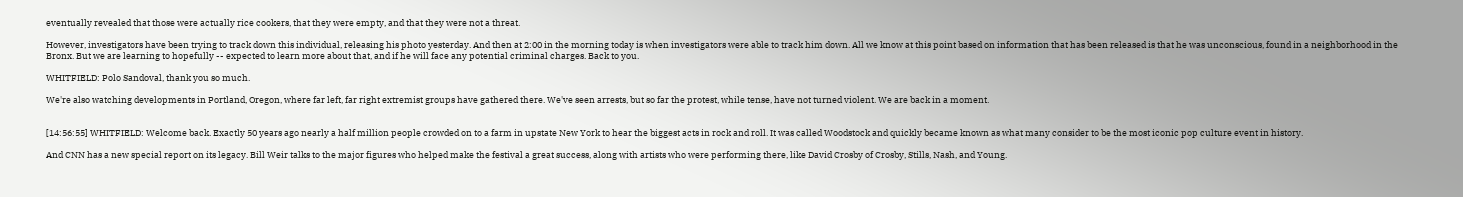eventually revealed that those were actually rice cookers, that they were empty, and that they were not a threat.

However, investigators have been trying to track down this individual, releasing his photo yesterday. And then at 2:00 in the morning today is when investigators were able to track him down. All we know at this point based on information that has been released is that he was unconscious, found in a neighborhood in the Bronx. But we are learning to hopefully -- expected to learn more about that, and if he will face any potential criminal charges. Back to you.

WHITFIELD: Polo Sandoval, thank you so much.

We're also watching developments in Portland, Oregon, where far left, far right extremist groups have gathered there. We've seen arrests, but so far the protest, while tense, have not turned violent. We are back in a moment.


[14:56:55] WHITFIELD: Welcome back. Exactly 50 years ago nearly a half million people crowded on to a farm in upstate New York to hear the biggest acts in rock and roll. It was called Woodstock and quickly became known as what many consider to be the most iconic pop culture event in history.

And CNN has a new special report on its legacy. Bill Weir talks to the major figures who helped make the festival a great success, along with artists who were performing there, like David Crosby of Crosby, Stills, Nash, and Young.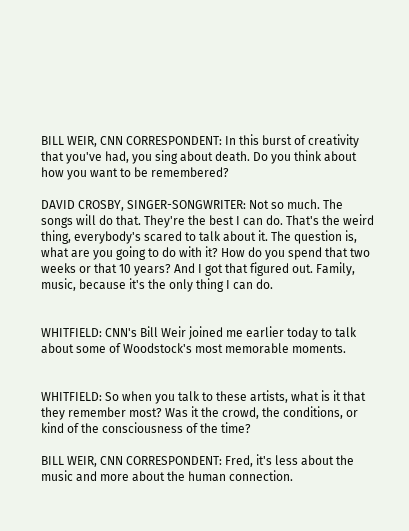BILL WEIR, CNN CORRESPONDENT: In this burst of creativity that you've had, you sing about death. Do you think about how you want to be remembered?

DAVID CROSBY, SINGER-SONGWRITER: Not so much. The songs will do that. They're the best I can do. That's the weird thing, everybody's scared to talk about it. The question is, what are you going to do with it? How do you spend that two weeks or that 10 years? And I got that figured out. Family, music, because it's the only thing I can do.


WHITFIELD: CNN's Bill Weir joined me earlier today to talk about some of Woodstock's most memorable moments.


WHITFIELD: So when you talk to these artists, what is it that they remember most? Was it the crowd, the conditions, or kind of the consciousness of the time?

BILL WEIR, CNN CORRESPONDENT: Fred, it's less about the music and more about the human connection.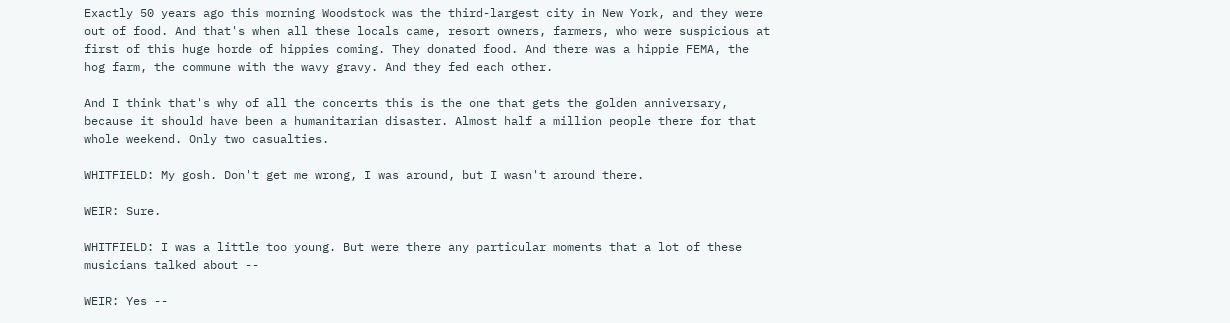Exactly 50 years ago this morning Woodstock was the third-largest city in New York, and they were out of food. And that's when all these locals came, resort owners, farmers, who were suspicious at first of this huge horde of hippies coming. They donated food. And there was a hippie FEMA, the hog farm, the commune with the wavy gravy. And they fed each other.

And I think that's why of all the concerts this is the one that gets the golden anniversary, because it should have been a humanitarian disaster. Almost half a million people there for that whole weekend. Only two casualties.

WHITFIELD: My gosh. Don't get me wrong, I was around, but I wasn't around there.

WEIR: Sure.

WHITFIELD: I was a little too young. But were there any particular moments that a lot of these musicians talked about --

WEIR: Yes --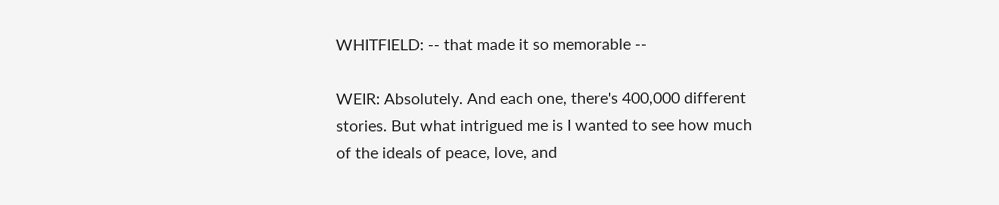WHITFIELD: -- that made it so memorable --

WEIR: Absolutely. And each one, there's 400,000 different stories. But what intrigued me is I wanted to see how much of the ideals of peace, love, and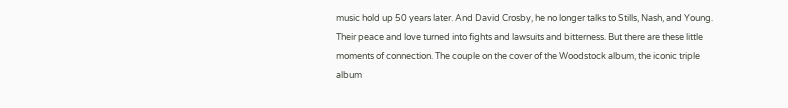music hold up 50 years later. And David Crosby, he no longer talks to Stills, Nash, and Young. Their peace and love turned into fights and lawsuits and bitterness. But there are these little moments of connection. The couple on the cover of the Woodstock album, the iconic triple album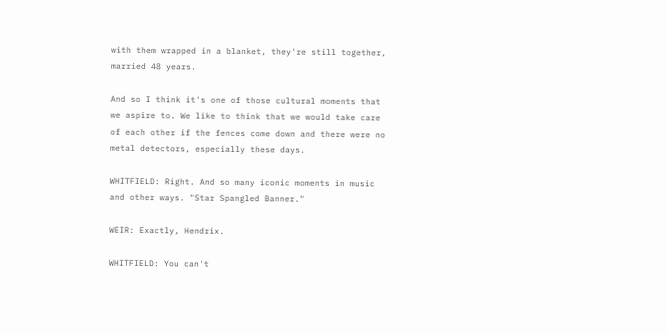with them wrapped in a blanket, they're still together, married 48 years.

And so I think it's one of those cultural moments that we aspire to. We like to think that we would take care of each other if the fences come down and there were no metal detectors, especially these days.

WHITFIELD: Right. And so many iconic moments in music and other ways. "Star Spangled Banner."

WEIR: Exactly, Hendrix.

WHITFIELD: You can't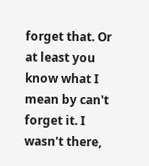forget that. Or at least you know what I mean by can't forget it. I wasn't there,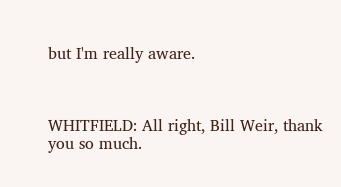but I'm really aware.



WHITFIELD: All right, Bill Weir, thank you so much.